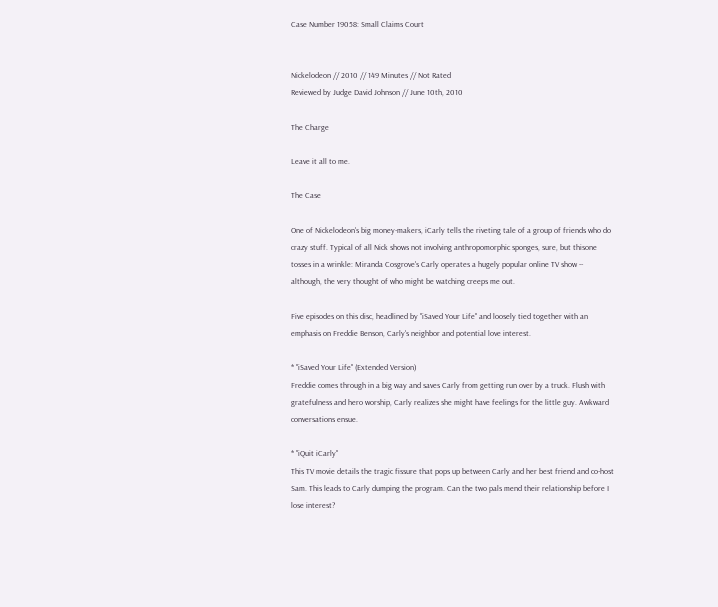Case Number 19058: Small Claims Court


Nickelodeon // 2010 // 149 Minutes // Not Rated
Reviewed by Judge David Johnson // June 10th, 2010

The Charge

Leave it all to me.

The Case

One of Nickelodeon's big money-makers, iCarly tells the riveting tale of a group of friends who do crazy stuff. Typical of all Nick shows not involving anthropomorphic sponges, sure, but thisone tosses in a wrinkle: Miranda Cosgrove's Carly operates a hugely popular online TV show -- although, the very thought of who might be watching creeps me out.

Five episodes on this disc, headlined by "iSaved Your Life" and loosely tied together with an emphasis on Freddie Benson, Carly's neighbor and potential love interest.

* "iSaved Your Life" (Extended Version)
Freddie comes through in a big way and saves Carly from getting run over by a truck. Flush with gratefulness and hero worship, Carly realizes she might have feelings for the little guy. Awkward conversations ensue.

* "iQuit iCarly"
This TV movie details the tragic fissure that pops up between Carly and her best friend and co-host Sam. This leads to Carly dumping the program. Can the two pals mend their relationship before I lose interest?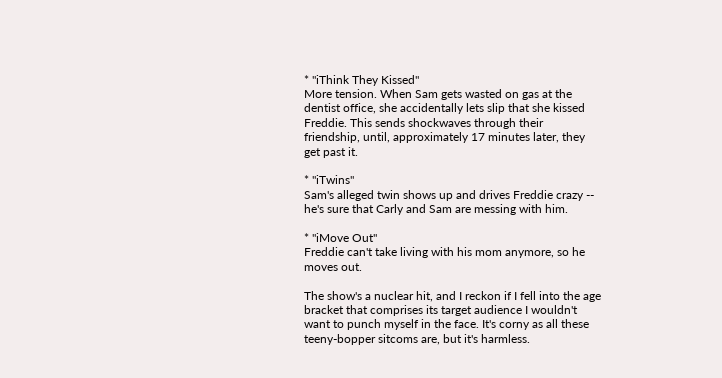* "iThink They Kissed"
More tension. When Sam gets wasted on gas at the dentist office, she accidentally lets slip that she kissed Freddie. This sends shockwaves through their friendship, until, approximately 17 minutes later, they get past it.

* "iTwins"
Sam's alleged twin shows up and drives Freddie crazy -- he's sure that Carly and Sam are messing with him.

* "iMove Out"
Freddie can't take living with his mom anymore, so he moves out.

The show's a nuclear hit, and I reckon if I fell into the age bracket that comprises its target audience I wouldn't want to punch myself in the face. It's corny as all these teeny-bopper sitcoms are, but it's harmless.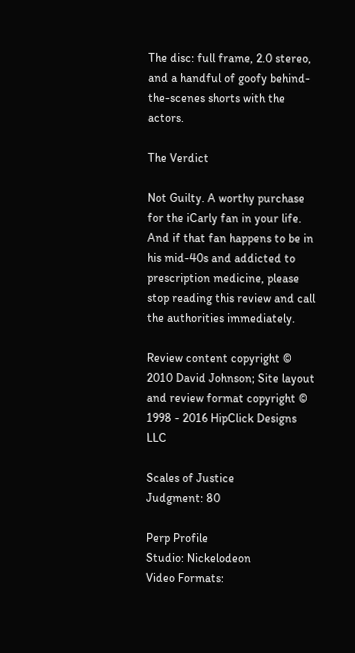The disc: full frame, 2.0 stereo, and a handful of goofy behind-the-scenes shorts with the actors.

The Verdict

Not Guilty. A worthy purchase for the iCarly fan in your life. And if that fan happens to be in his mid-40s and addicted to prescription medicine, please stop reading this review and call the authorities immediately.

Review content copyright © 2010 David Johnson; Site layout and review format copyright © 1998 - 2016 HipClick Designs LLC

Scales of Justice
Judgment: 80

Perp Profile
Studio: Nickelodeon
Video Formats: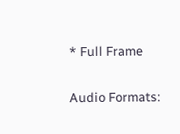* Full Frame

Audio Formats: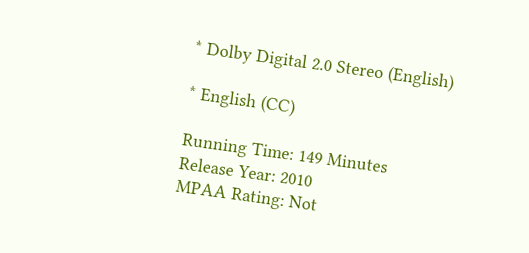* Dolby Digital 2.0 Stereo (English)

* English (CC)

Running Time: 149 Minutes
Release Year: 2010
MPAA Rating: Not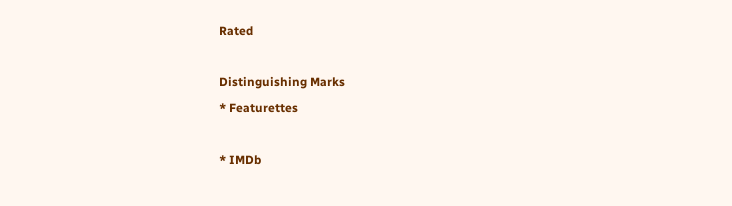Rated

Distinguishing Marks
* Featurettes

* IMDb